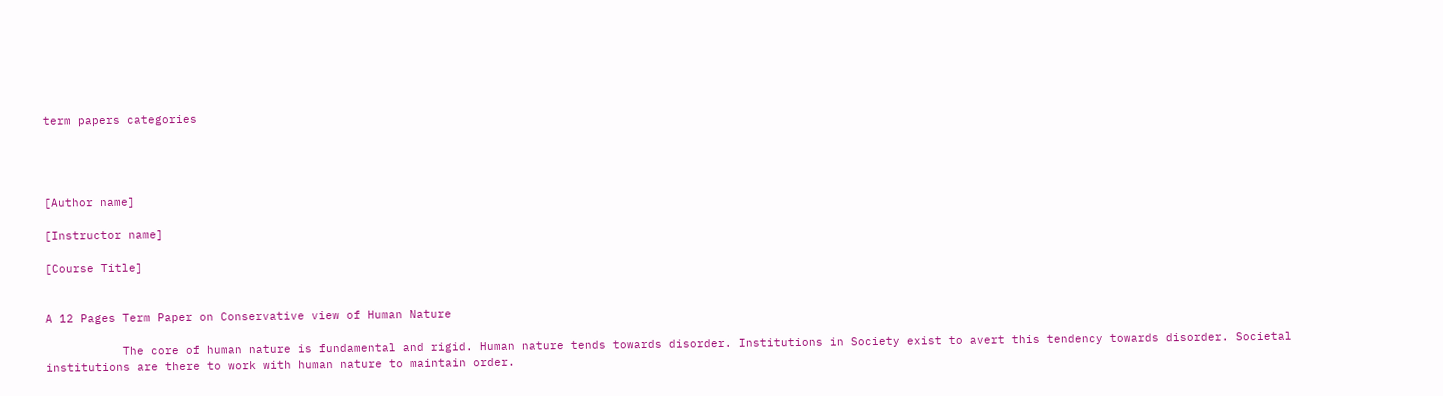term papers categories




[Author name]

[Instructor name]

[Course Title]


A 12 Pages Term Paper on Conservative view of Human Nature

           The core of human nature is fundamental and rigid. Human nature tends towards disorder. Institutions in Society exist to avert this tendency towards disorder. Societal institutions are there to work with human nature to maintain order.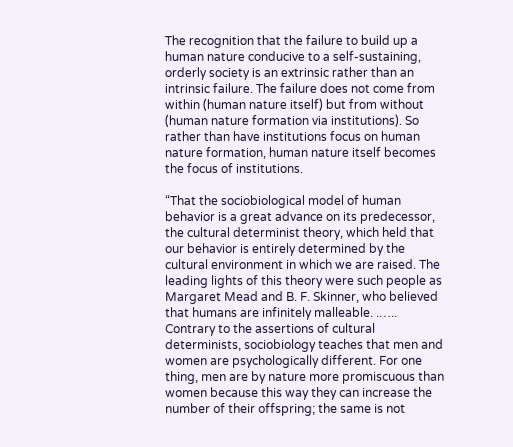The recognition that the failure to build up a human nature conducive to a self-sustaining, orderly society is an extrinsic rather than an intrinsic failure. The failure does not come from within (human nature itself) but from without (human nature formation via institutions). So rather than have institutions focus on human nature formation, human nature itself becomes the focus of institutions.

“That the sociobiological model of human behavior is a great advance on its predecessor, the cultural determinist theory, which held that our behavior is entirely determined by the cultural environment in which we are raised. The leading lights of this theory were such people as Margaret Mead and B. F. Skinner, who believed that humans are infinitely malleable. .….. Contrary to the assertions of cultural determinists, sociobiology teaches that men and women are psychologically different. For one thing, men are by nature more promiscuous than women because this way they can increase the number of their offspring; the same is not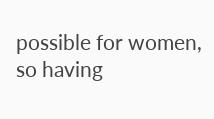possible for women, so having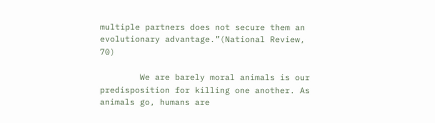multiple partners does not secure them an evolutionary advantage.”(National Review, 70)

        We are barely moral animals is our predisposition for killing one another. As animals go, humans are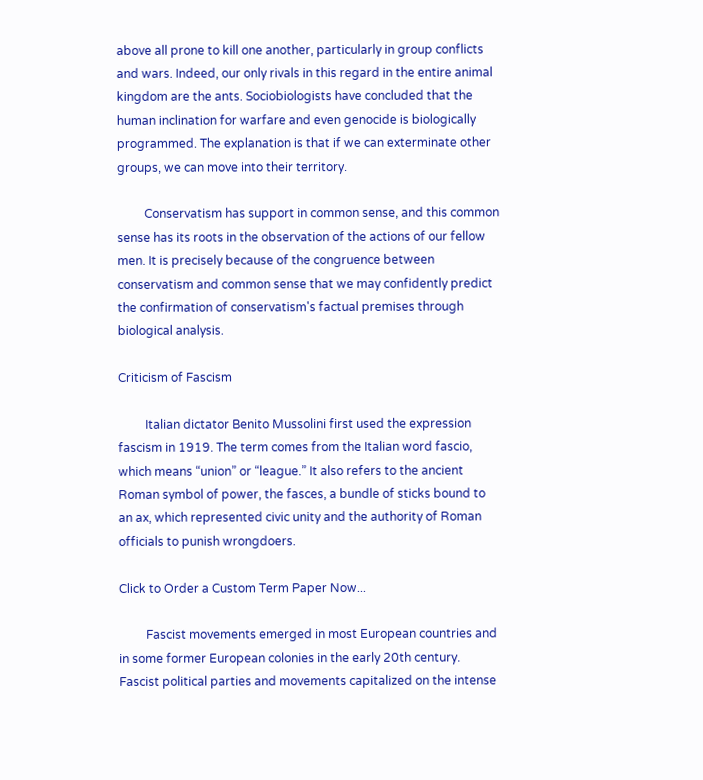above all prone to kill one another, particularly in group conflicts and wars. Indeed, our only rivals in this regard in the entire animal kingdom are the ants. Sociobiologists have concluded that the human inclination for warfare and even genocide is biologically programmed. The explanation is that if we can exterminate other groups, we can move into their territory.

         Conservatism has support in common sense, and this common sense has its roots in the observation of the actions of our fellow men. It is precisely because of the congruence between conservatism and common sense that we may confidently predict the confirmation of conservatism's factual premises through biological analysis.

Criticism of Fascism

         Italian dictator Benito Mussolini first used the expression fascism in 1919. The term comes from the Italian word fascio, which means “union” or “league.” It also refers to the ancient Roman symbol of power, the fasces, a bundle of sticks bound to an ax, which represented civic unity and the authority of Roman officials to punish wrongdoers.

Click to Order a Custom Term Paper Now...

         Fascist movements emerged in most European countries and in some former European colonies in the early 20th century. Fascist political parties and movements capitalized on the intense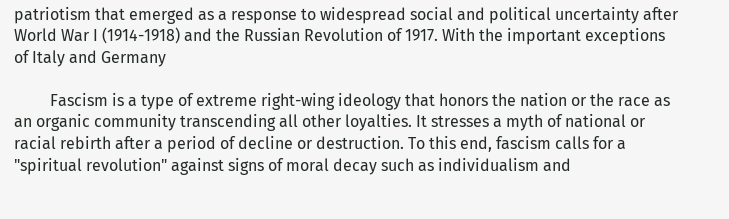patriotism that emerged as a response to widespread social and political uncertainty after World War I (1914-1918) and the Russian Revolution of 1917. With the important exceptions of Italy and Germany

         Fascism is a type of extreme right-wing ideology that honors the nation or the race as an organic community transcending all other loyalties. It stresses a myth of national or racial rebirth after a period of decline or destruction. To this end, fascism calls for a "spiritual revolution" against signs of moral decay such as individualism and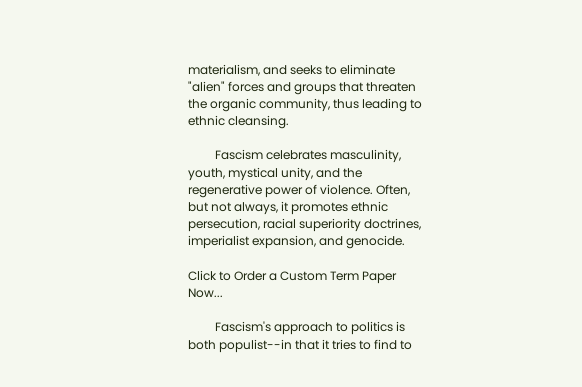materialism, and seeks to eliminate "alien" forces and groups that threaten the organic community, thus leading to ethnic cleansing.

         Fascism celebrates masculinity, youth, mystical unity, and the regenerative power of violence. Often, but not always, it promotes ethnic persecution, racial superiority doctrines, imperialist expansion, and genocide.

Click to Order a Custom Term Paper Now...

         Fascism's approach to politics is both populist--in that it tries to find to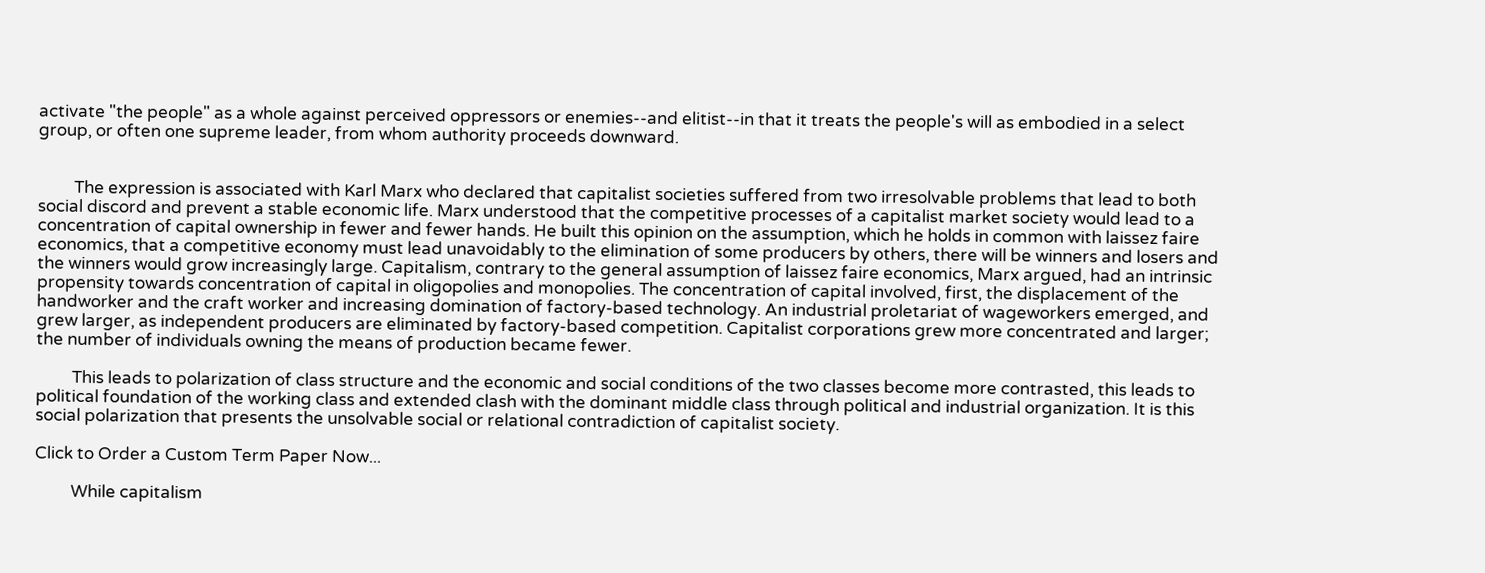activate "the people" as a whole against perceived oppressors or enemies--and elitist--in that it treats the people's will as embodied in a select group, or often one supreme leader, from whom authority proceeds downward.


         The expression is associated with Karl Marx who declared that capitalist societies suffered from two irresolvable problems that lead to both social discord and prevent a stable economic life. Marx understood that the competitive processes of a capitalist market society would lead to a concentration of capital ownership in fewer and fewer hands. He built this opinion on the assumption, which he holds in common with laissez faire economics, that a competitive economy must lead unavoidably to the elimination of some producers by others, there will be winners and losers and the winners would grow increasingly large. Capitalism, contrary to the general assumption of laissez faire economics, Marx argued, had an intrinsic propensity towards concentration of capital in oligopolies and monopolies. The concentration of capital involved, first, the displacement of the handworker and the craft worker and increasing domination of factory-based technology. An industrial proletariat of wageworkers emerged, and grew larger, as independent producers are eliminated by factory-based competition. Capitalist corporations grew more concentrated and larger; the number of individuals owning the means of production became fewer.

         This leads to polarization of class structure and the economic and social conditions of the two classes become more contrasted, this leads to political foundation of the working class and extended clash with the dominant middle class through political and industrial organization. It is this social polarization that presents the unsolvable social or relational contradiction of capitalist society.

Click to Order a Custom Term Paper Now...

         While capitalism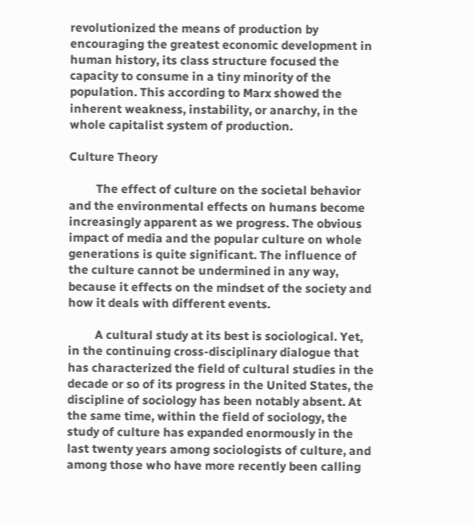revolutionized the means of production by encouraging the greatest economic development in human history, its class structure focused the capacity to consume in a tiny minority of the population. This according to Marx showed the inherent weakness, instability, or anarchy, in the whole capitalist system of production.

Culture Theory

         The effect of culture on the societal behavior and the environmental effects on humans become increasingly apparent as we progress. The obvious impact of media and the popular culture on whole generations is quite significant. The influence of the culture cannot be undermined in any way, because it effects on the mindset of the society and how it deals with different events.

         A cultural study at its best is sociological. Yet, in the continuing cross-disciplinary dialogue that has characterized the field of cultural studies in the decade or so of its progress in the United States, the discipline of sociology has been notably absent. At the same time, within the field of sociology, the study of culture has expanded enormously in the last twenty years among sociologists of culture, and among those who have more recently been calling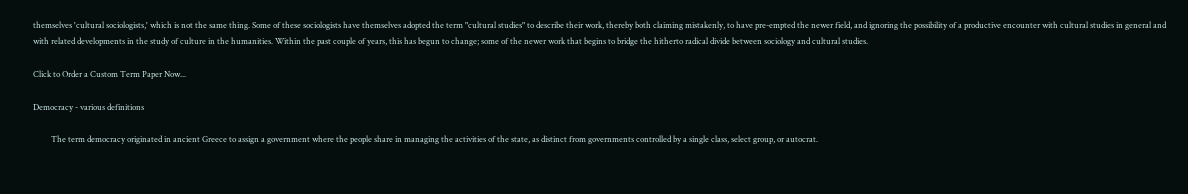themselves 'cultural sociologists,' which is not the same thing. Some of these sociologists have themselves adopted the term "cultural studies" to describe their work, thereby both claiming mistakenly, to have pre-empted the newer field, and ignoring the possibility of a productive encounter with cultural studies in general and with related developments in the study of culture in the humanities. Within the past couple of years, this has begun to change; some of the newer work that begins to bridge the hitherto radical divide between sociology and cultural studies.

Click to Order a Custom Term Paper Now...

Democracy - various definitions

         The term democracy originated in ancient Greece to assign a government where the people share in managing the activities of the state, as distinct from governments controlled by a single class, select group, or autocrat.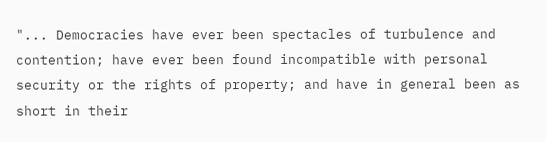"... Democracies have ever been spectacles of turbulence and contention; have ever been found incompatible with personal security or the rights of property; and have in general been as short in their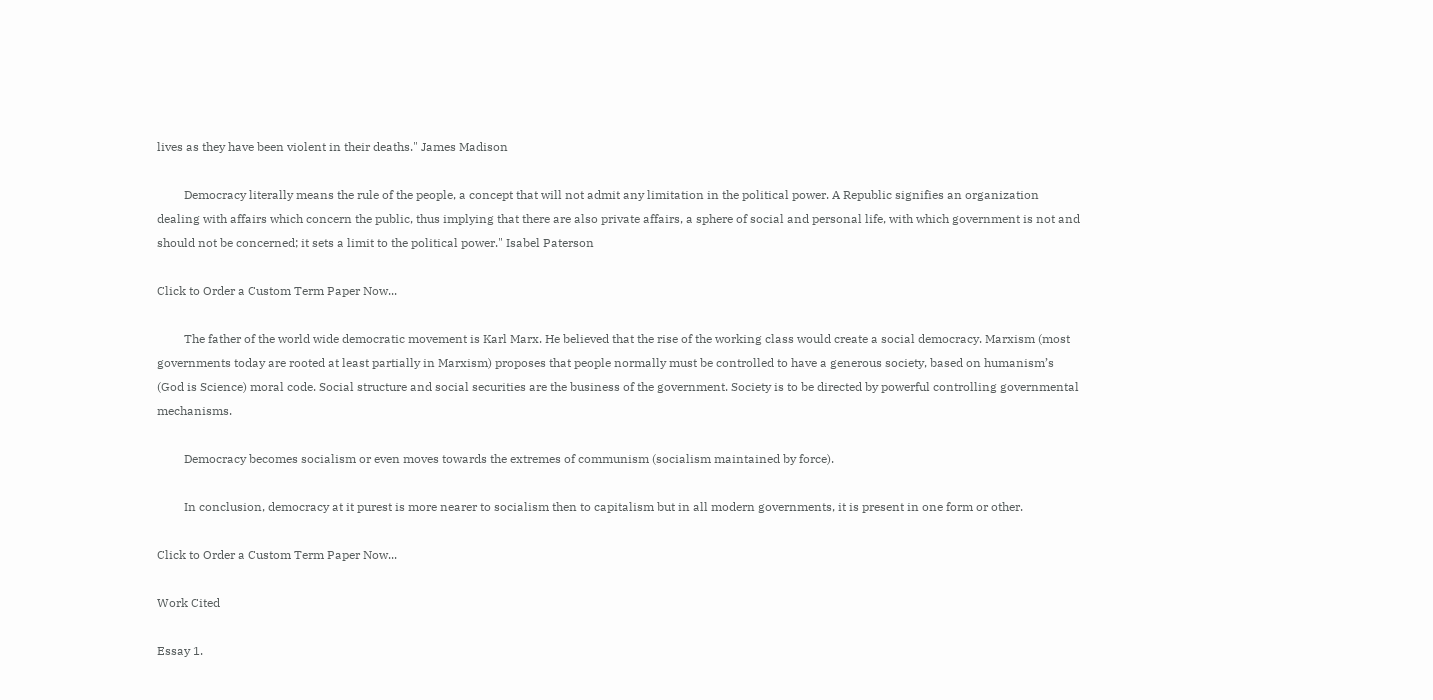lives as they have been violent in their deaths." James Madison

         Democracy literally means the rule of the people, a concept that will not admit any limitation in the political power. A Republic signifies an organization dealing with affairs which concern the public, thus implying that there are also private affairs, a sphere of social and personal life, with which government is not and should not be concerned; it sets a limit to the political power." Isabel Paterson

Click to Order a Custom Term Paper Now...

         The father of the world wide democratic movement is Karl Marx. He believed that the rise of the working class would create a social democracy. Marxism (most governments today are rooted at least partially in Marxism) proposes that people normally must be controlled to have a generous society, based on humanism’s (God is Science) moral code. Social structure and social securities are the business of the government. Society is to be directed by powerful controlling governmental mechanisms.

         Democracy becomes socialism or even moves towards the extremes of communism (socialism maintained by force).

         In conclusion, democracy at it purest is more nearer to socialism then to capitalism but in all modern governments, it is present in one form or other.

Click to Order a Custom Term Paper Now...

Work Cited

Essay 1.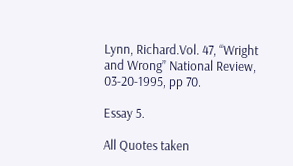Lynn, Richard.Vol. 47, “Wright and Wrong” National Review, 03-20-1995, pp 70.

Essay 5.

All Quotes taken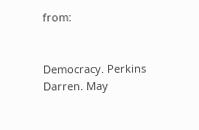from:


Democracy. Perkins Darren. May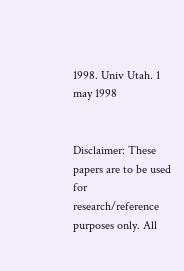1998. Univ Utah. 1 may 1998


Disclaimer: These papers are to be used for research/reference purposes only. All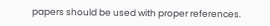papers should be used with proper references.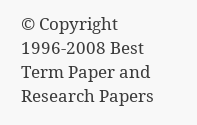© Copyright 1996-2008 Best Term Paper and Research Papers